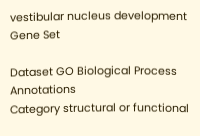vestibular nucleus development Gene Set

Dataset GO Biological Process Annotations
Category structural or functional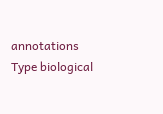annotations
Type biological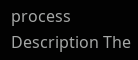process
Description The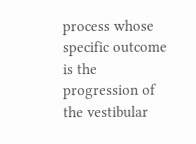process whose specific outcome is the progression of the vestibular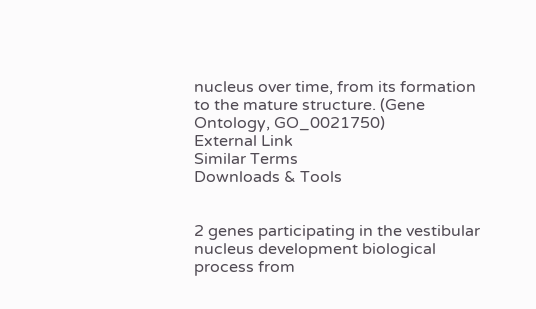nucleus over time, from its formation to the mature structure. (Gene Ontology, GO_0021750)
External Link
Similar Terms
Downloads & Tools


2 genes participating in the vestibular nucleus development biological process from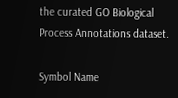the curated GO Biological Process Annotations dataset.

Symbol Name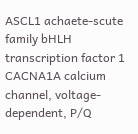ASCL1 achaete-scute family bHLH transcription factor 1
CACNA1A calcium channel, voltage-dependent, P/Q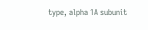type, alpha 1A subunit